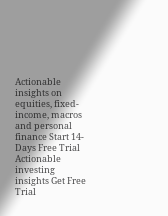Actionable insights on equities, fixed-income, macros and personal finance Start 14-Days Free Trial
Actionable investing insights Get Free Trial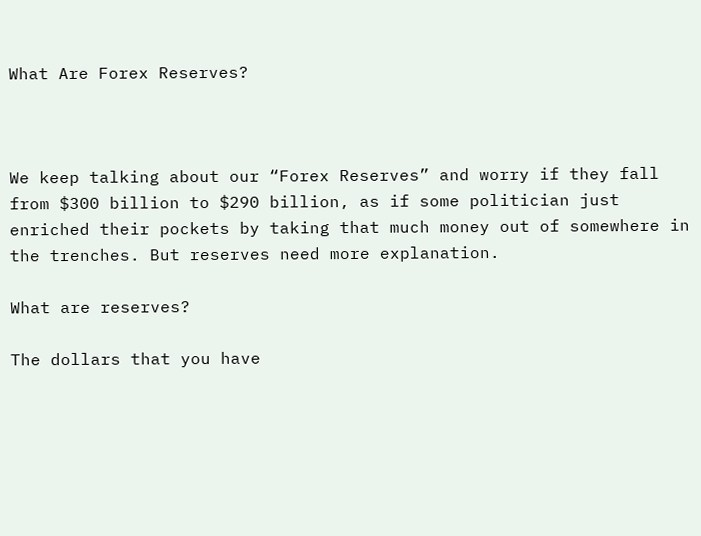What Are Forex Reserves?



We keep talking about our “Forex Reserves” and worry if they fall from $300 billion to $290 billion, as if some politician just enriched their pockets by taking that much money out of somewhere in the trenches. But reserves need more explanation.

What are reserves?

The dollars that you have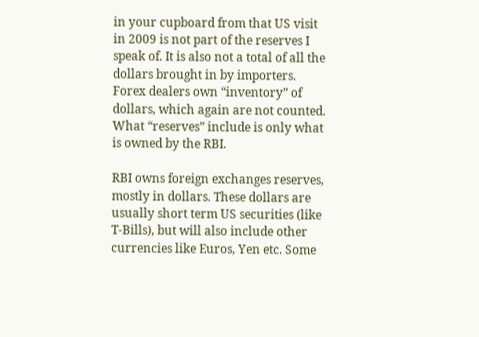in your cupboard from that US visit in 2009 is not part of the reserves I speak of. It is also not a total of all the dollars brought in by importers. Forex dealers own “inventory” of dollars, which again are not counted. What “reserves” include is only what is owned by the RBI.

RBI owns foreign exchanges reserves, mostly in dollars. These dollars are usually short term US securities (like T-Bills), but will also include other currencies like Euros, Yen etc. Some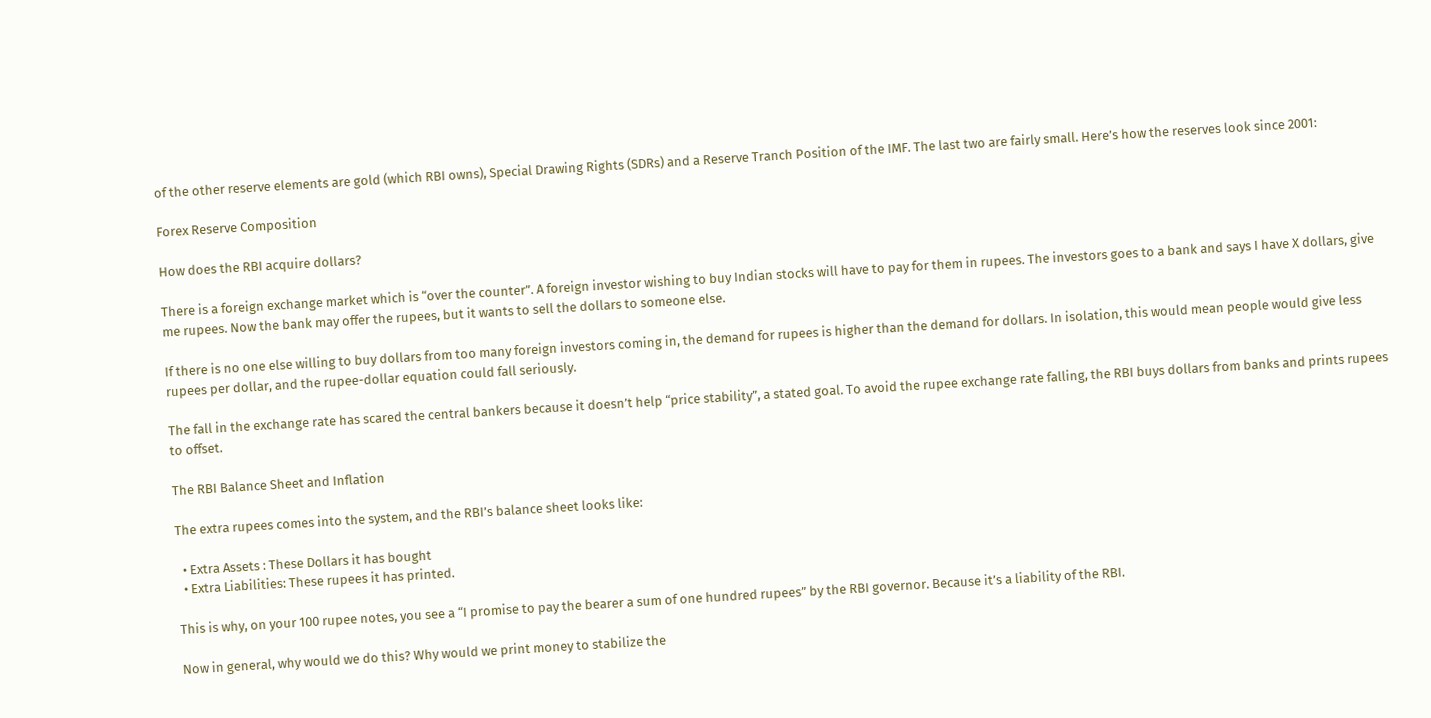of the other reserve elements are gold (which RBI owns), Special Drawing Rights (SDRs) and a Reserve Tranch Position of the IMF. The last two are fairly small. Here’s how the reserves look since 2001:

Forex Reserve Composition

How does the RBI acquire dollars?

There is a foreign exchange market which is “over the counter”. A foreign investor wishing to buy Indian stocks will have to pay for them in rupees. The investors goes to a bank and says I have X dollars, give me rupees. Now the bank may offer the rupees, but it wants to sell the dollars to someone else.

If there is no one else willing to buy dollars from too many foreign investors coming in, the demand for rupees is higher than the demand for dollars. In isolation, this would mean people would give less rupees per dollar, and the rupee-dollar equation could fall seriously.

The fall in the exchange rate has scared the central bankers because it doesn’t help “price stability”, a stated goal. To avoid the rupee exchange rate falling, the RBI buys dollars from banks and prints rupees to offset.

The RBI Balance Sheet and Inflation

The extra rupees comes into the system, and the RBI’s balance sheet looks like:

  • Extra Assets : These Dollars it has bought
  • Extra Liabilities: These rupees it has printed.

This is why, on your 100 rupee notes, you see a “I promise to pay the bearer a sum of one hundred rupees” by the RBI governor. Because it’s a liability of the RBI.

Now in general, why would we do this? Why would we print money to stabilize the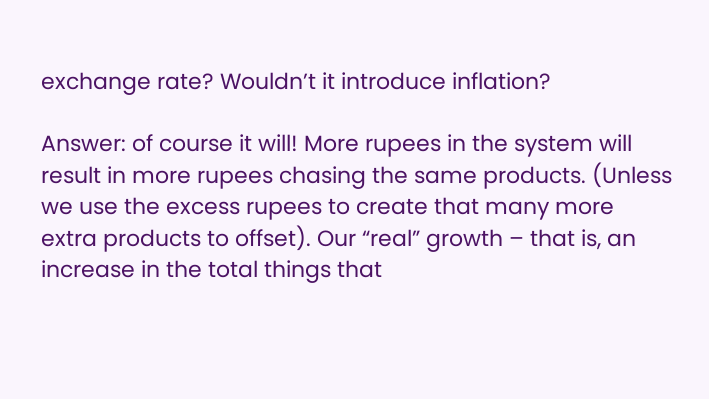exchange rate? Wouldn’t it introduce inflation?

Answer: of course it will! More rupees in the system will result in more rupees chasing the same products. (Unless we use the excess rupees to create that many more extra products to offset). Our “real” growth – that is, an increase in the total things that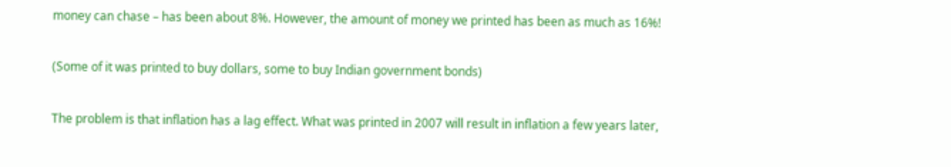money can chase – has been about 8%. However, the amount of money we printed has been as much as 16%!

(Some of it was printed to buy dollars, some to buy Indian government bonds)

The problem is that inflation has a lag effect. What was printed in 2007 will result in inflation a few years later,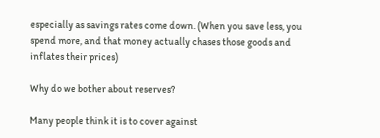especially as savings rates come down. (When you save less, you spend more, and that money actually chases those goods and inflates their prices)

Why do we bother about reserves?

Many people think it is to cover against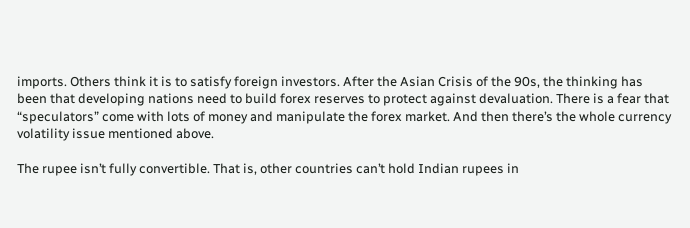imports. Others think it is to satisfy foreign investors. After the Asian Crisis of the 90s, the thinking has been that developing nations need to build forex reserves to protect against devaluation. There is a fear that “speculators” come with lots of money and manipulate the forex market. And then there’s the whole currency volatility issue mentioned above.

The rupee isn’t fully convertible. That is, other countries can’t hold Indian rupees in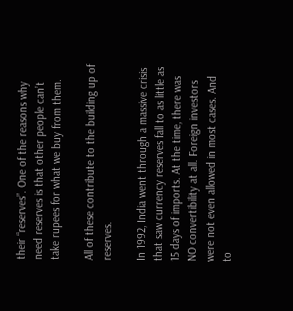their “reserves”. One of the reasons why need reserves is that other people can’t take rupees for what we buy from them.

All of these contribute to the building up of reserves.

In 1992, India went through a massive crisis that saw currency reserves fall to as little as 15 days of imports. At the time, there was NO convertibility at all. Foreign investors were not even allowed in most cases. And to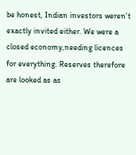be honest, Indian investors weren’t exactly invited either. We were a closed economy,needing licences for everything. Reserves therefore are looked as as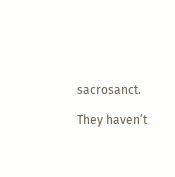sacrosanct.

They haven’t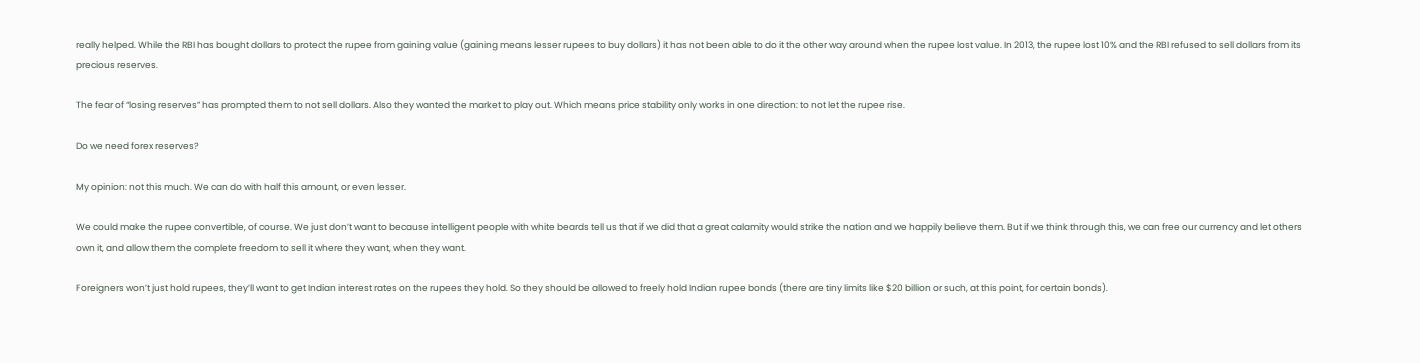really helped. While the RBI has bought dollars to protect the rupee from gaining value (gaining means lesser rupees to buy dollars) it has not been able to do it the other way around when the rupee lost value. In 2013, the rupee lost 10% and the RBI refused to sell dollars from its precious reserves.

The fear of “losing reserves” has prompted them to not sell dollars. Also they wanted the market to play out. Which means price stability only works in one direction: to not let the rupee rise.

Do we need forex reserves?

My opinion: not this much. We can do with half this amount, or even lesser.

We could make the rupee convertible, of course. We just don’t want to because intelligent people with white beards tell us that if we did that a great calamity would strike the nation and we happily believe them. But if we think through this, we can free our currency and let others own it, and allow them the complete freedom to sell it where they want, when they want.

Foreigners won’t just hold rupees, they’ll want to get Indian interest rates on the rupees they hold. So they should be allowed to freely hold Indian rupee bonds (there are tiny limits like $20 billion or such, at this point, for certain bonds).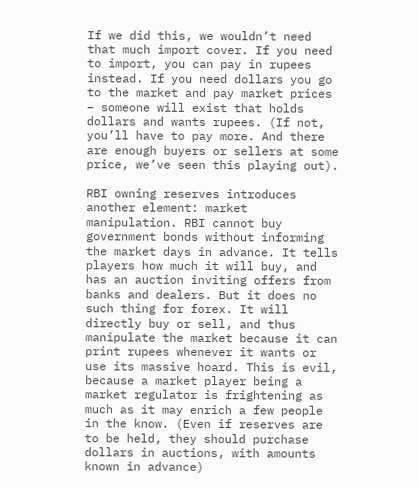If we did this, we wouldn’t need that much import cover. If you need to import, you can pay in rupees instead. If you need dollars you go to the market and pay market prices – someone will exist that holds dollars and wants rupees. (If not, you’ll have to pay more. And there are enough buyers or sellers at some price, we’ve seen this playing out).

RBI owning reserves introduces another element: market manipulation. RBI cannot buy government bonds without informing the market days in advance. It tells players how much it will buy, and has an auction inviting offers from banks and dealers. But it does no such thing for forex. It will directly buy or sell, and thus manipulate the market because it can print rupees whenever it wants or use its massive hoard. This is evil, because a market player being a market regulator is frightening as much as it may enrich a few people in the know. (Even if reserves are to be held, they should purchase dollars in auctions, with amounts known in advance)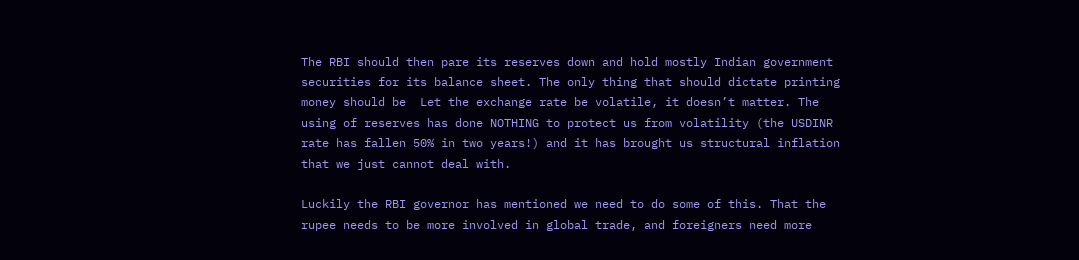The RBI should then pare its reserves down and hold mostly Indian government securities for its balance sheet. The only thing that should dictate printing money should be  Let the exchange rate be volatile, it doesn’t matter. The using of reserves has done NOTHING to protect us from volatility (the USDINR rate has fallen 50% in two years!) and it has brought us structural inflation that we just cannot deal with.

Luckily the RBI governor has mentioned we need to do some of this. That the rupee needs to be more involved in global trade, and foreigners need more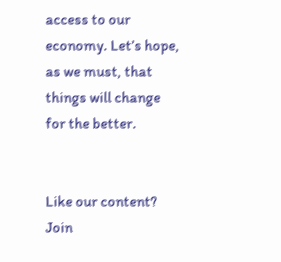access to our economy. Let’s hope, as we must, that things will change for the better.


Like our content? Join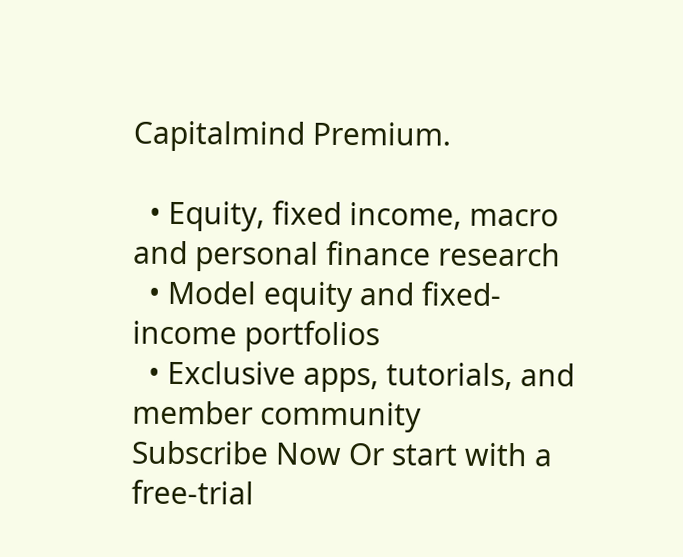Capitalmind Premium.

  • Equity, fixed income, macro and personal finance research
  • Model equity and fixed-income portfolios
  • Exclusive apps, tutorials, and member community
Subscribe Now Or start with a free-trial